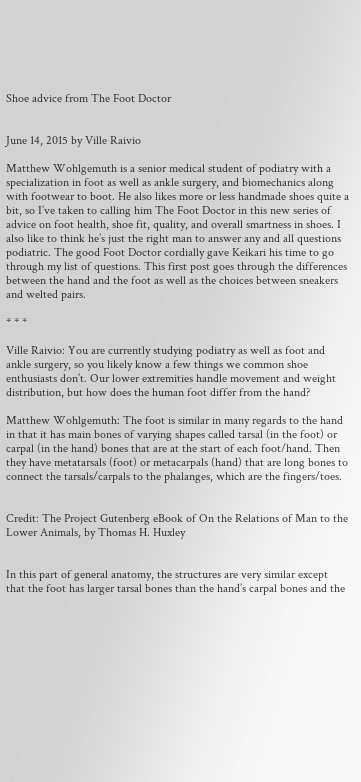Shoe advice from The Foot Doctor


June 14, 2015 by Ville Raivio

Matthew Wohlgemuth is a senior medical student of podiatry with a specialization in foot as well as ankle surgery, and biomechanics along with footwear to boot. He also likes more or less handmade shoes quite a bit, so I’ve taken to calling him The Foot Doctor in this new series of advice on foot health, shoe fit, quality, and overall smartness in shoes. I also like to think he’s just the right man to answer any and all questions podiatric. The good Foot Doctor cordially gave Keikari his time to go through my list of questions. This first post goes through the differences between the hand and the foot as well as the choices between sneakers and welted pairs.

* * *

Ville Raivio: You are currently studying podiatry as well as foot and ankle surgery, so you likely know a few things we common shoe enthusiasts don’t. Our lower extremities handle movement and weight distribution, but how does the human foot differ from the hand?

Matthew Wohlgemuth: The foot is similar in many regards to the hand in that it has main bones of varying shapes called tarsal (in the foot) or carpal (in the hand) bones that are at the start of each foot/hand. Then they have metatarsals (foot) or metacarpals (hand) that are long bones to connect the tarsals/carpals to the phalanges, which are the fingers/toes.


Credit: The Project Gutenberg eBook of On the Relations of Man to the Lower Animals, by Thomas H. Huxley


In this part of general anatomy, the structures are very similar except that the foot has larger tarsal bones than the hand’s carpal bones and the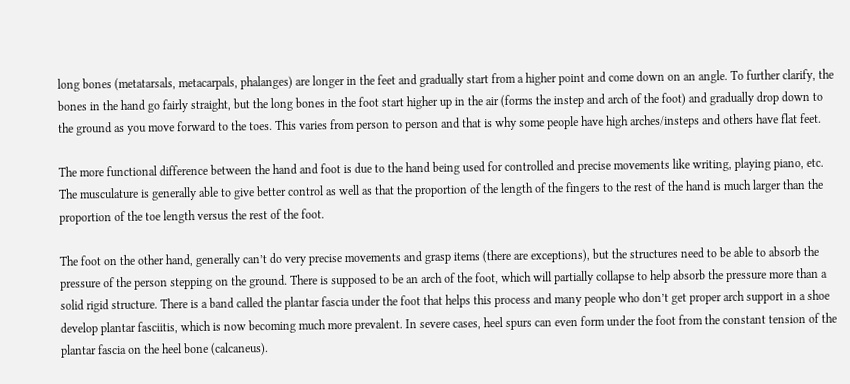long bones (metatarsals, metacarpals, phalanges) are longer in the feet and gradually start from a higher point and come down on an angle. To further clarify, the bones in the hand go fairly straight, but the long bones in the foot start higher up in the air (forms the instep and arch of the foot) and gradually drop down to the ground as you move forward to the toes. This varies from person to person and that is why some people have high arches/insteps and others have flat feet.

The more functional difference between the hand and foot is due to the hand being used for controlled and precise movements like writing, playing piano, etc. The musculature is generally able to give better control as well as that the proportion of the length of the fingers to the rest of the hand is much larger than the proportion of the toe length versus the rest of the foot.

The foot on the other hand, generally can’t do very precise movements and grasp items (there are exceptions), but the structures need to be able to absorb the pressure of the person stepping on the ground. There is supposed to be an arch of the foot, which will partially collapse to help absorb the pressure more than a solid rigid structure. There is a band called the plantar fascia under the foot that helps this process and many people who don’t get proper arch support in a shoe develop plantar fasciitis, which is now becoming much more prevalent. In severe cases, heel spurs can even form under the foot from the constant tension of the plantar fascia on the heel bone (calcaneus).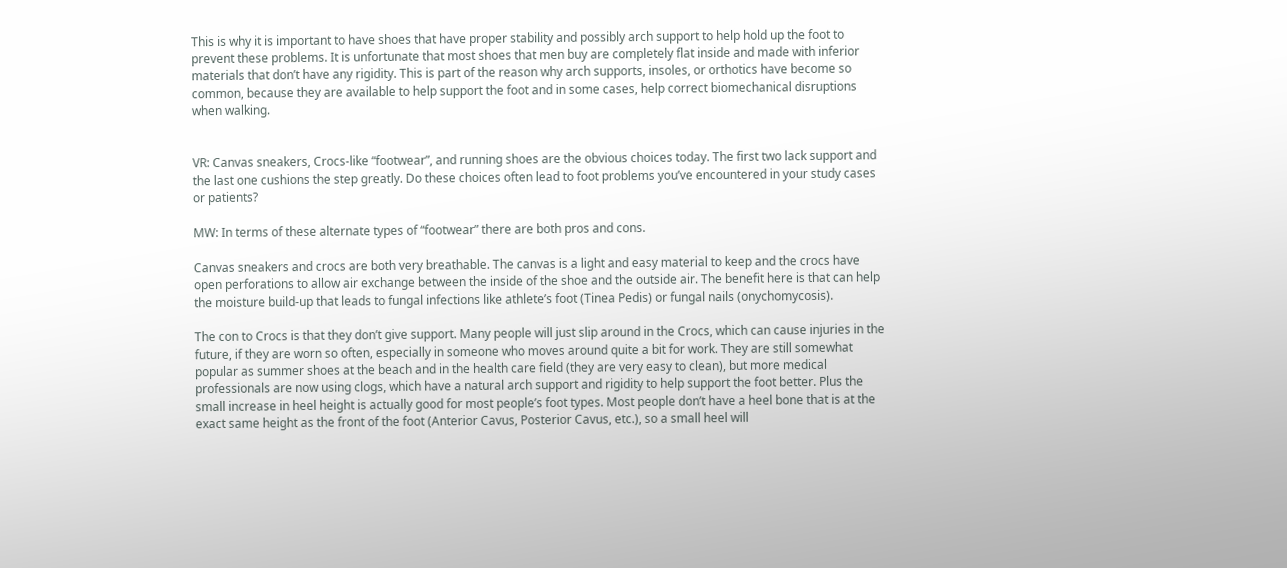This is why it is important to have shoes that have proper stability and possibly arch support to help hold up the foot to prevent these problems. It is unfortunate that most shoes that men buy are completely flat inside and made with inferior materials that don’t have any rigidity. This is part of the reason why arch supports, insoles, or orthotics have become so common, because they are available to help support the foot and in some cases, help correct biomechanical disruptions when walking.


VR: Canvas sneakers, Crocs-like “footwear”, and running shoes are the obvious choices today. The first two lack support and the last one cushions the step greatly. Do these choices often lead to foot problems you’ve encountered in your study cases or patients?

MW: In terms of these alternate types of “footwear” there are both pros and cons.

Canvas sneakers and crocs are both very breathable. The canvas is a light and easy material to keep and the crocs have open perforations to allow air exchange between the inside of the shoe and the outside air. The benefit here is that can help the moisture build-up that leads to fungal infections like athlete’s foot (Tinea Pedis) or fungal nails (onychomycosis).

The con to Crocs is that they don’t give support. Many people will just slip around in the Crocs, which can cause injuries in the future, if they are worn so often, especially in someone who moves around quite a bit for work. They are still somewhat popular as summer shoes at the beach and in the health care field (they are very easy to clean), but more medical professionals are now using clogs, which have a natural arch support and rigidity to help support the foot better. Plus the small increase in heel height is actually good for most people’s foot types. Most people don’t have a heel bone that is at the exact same height as the front of the foot (Anterior Cavus, Posterior Cavus, etc.), so a small heel will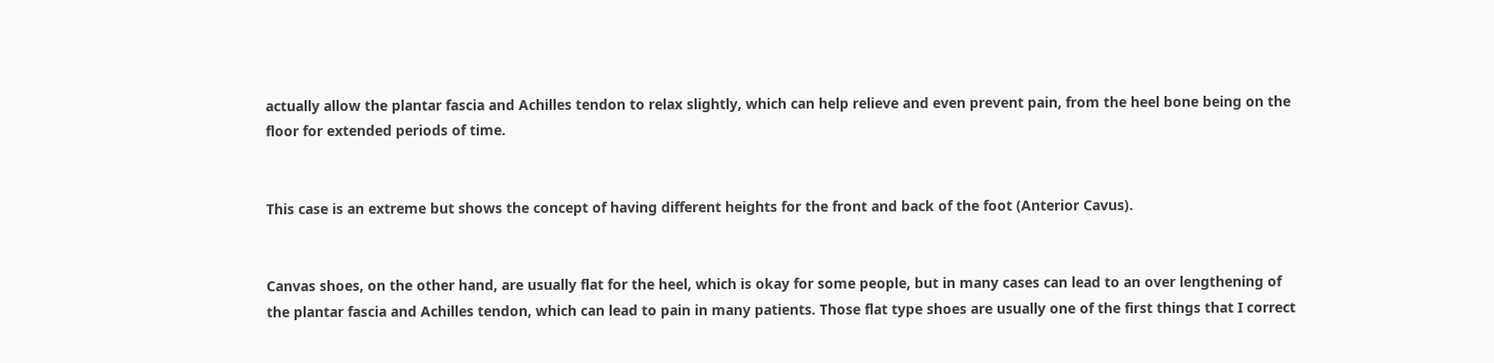actually allow the plantar fascia and Achilles tendon to relax slightly, which can help relieve and even prevent pain, from the heel bone being on the floor for extended periods of time.


This case is an extreme but shows the concept of having different heights for the front and back of the foot (Anterior Cavus).


Canvas shoes, on the other hand, are usually flat for the heel, which is okay for some people, but in many cases can lead to an over lengthening of the plantar fascia and Achilles tendon, which can lead to pain in many patients. Those flat type shoes are usually one of the first things that I correct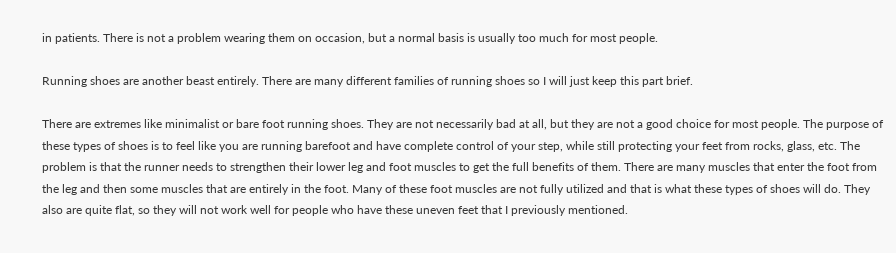in patients. There is not a problem wearing them on occasion, but a normal basis is usually too much for most people.

Running shoes are another beast entirely. There are many different families of running shoes so I will just keep this part brief.

There are extremes like minimalist or bare foot running shoes. They are not necessarily bad at all, but they are not a good choice for most people. The purpose of these types of shoes is to feel like you are running barefoot and have complete control of your step, while still protecting your feet from rocks, glass, etc. The problem is that the runner needs to strengthen their lower leg and foot muscles to get the full benefits of them. There are many muscles that enter the foot from the leg and then some muscles that are entirely in the foot. Many of these foot muscles are not fully utilized and that is what these types of shoes will do. They also are quite flat, so they will not work well for people who have these uneven feet that I previously mentioned.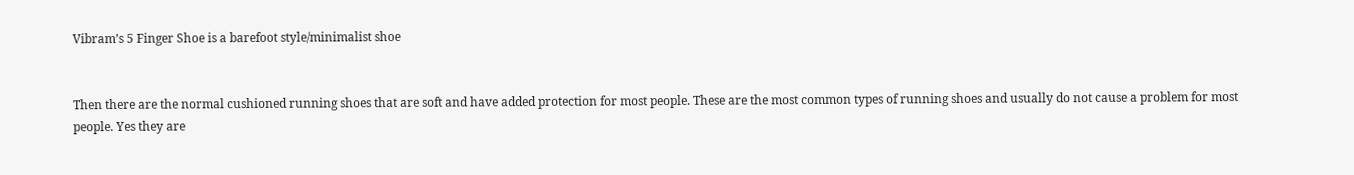Vibram’s 5 Finger Shoe is a barefoot style/minimalist shoe


Then there are the normal cushioned running shoes that are soft and have added protection for most people. These are the most common types of running shoes and usually do not cause a problem for most people. Yes they are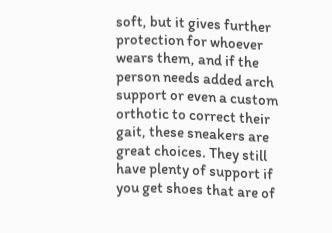soft, but it gives further protection for whoever wears them, and if the person needs added arch support or even a custom orthotic to correct their gait, these sneakers are great choices. They still have plenty of support if you get shoes that are of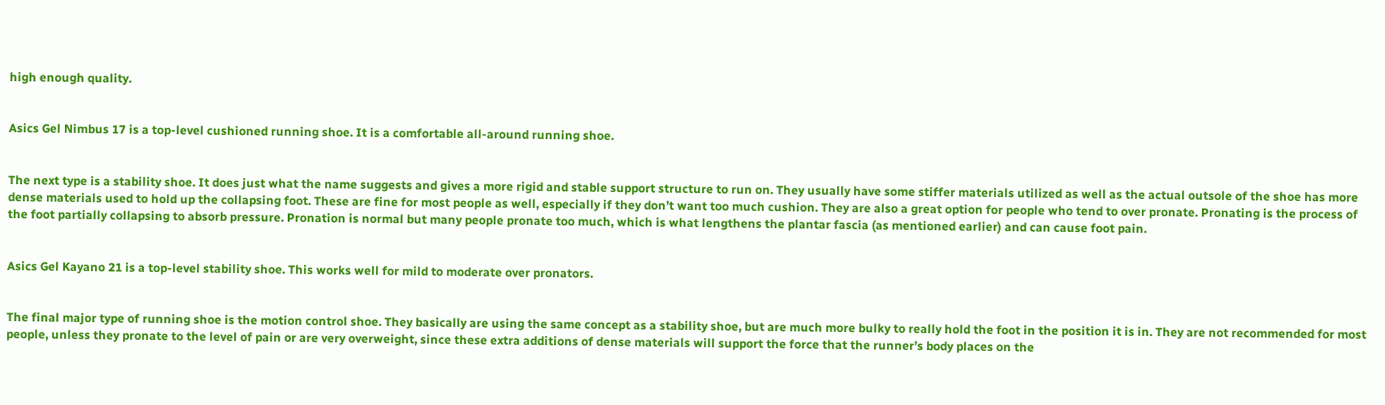high enough quality.


Asics Gel Nimbus 17 is a top-level cushioned running shoe. It is a comfortable all-around running shoe.


The next type is a stability shoe. It does just what the name suggests and gives a more rigid and stable support structure to run on. They usually have some stiffer materials utilized as well as the actual outsole of the shoe has more dense materials used to hold up the collapsing foot. These are fine for most people as well, especially if they don’t want too much cushion. They are also a great option for people who tend to over pronate. Pronating is the process of the foot partially collapsing to absorb pressure. Pronation is normal but many people pronate too much, which is what lengthens the plantar fascia (as mentioned earlier) and can cause foot pain.


Asics Gel Kayano 21 is a top-level stability shoe. This works well for mild to moderate over pronators.


The final major type of running shoe is the motion control shoe. They basically are using the same concept as a stability shoe, but are much more bulky to really hold the foot in the position it is in. They are not recommended for most people, unless they pronate to the level of pain or are very overweight, since these extra additions of dense materials will support the force that the runner’s body places on the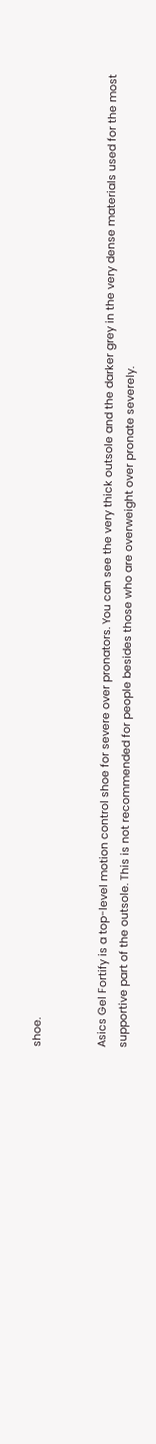shoe.


Asics Gel Fortify is a top-level motion control shoe for severe over pronators. You can see the very thick outsole and the darker grey in the very dense materials used for the most supportive part of the outsole. This is not recommended for people besides those who are overweight over pronate severely.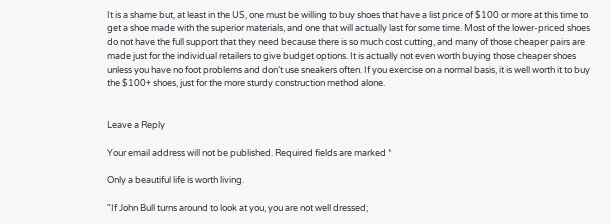It is a shame but, at least in the US, one must be willing to buy shoes that have a list price of $100 or more at this time to get a shoe made with the superior materials, and one that will actually last for some time. Most of the lower-priced shoes do not have the full support that they need because there is so much cost cutting, and many of those cheaper pairs are made just for the individual retailers to give budget options. It is actually not even worth buying those cheaper shoes unless you have no foot problems and don’t use sneakers often. If you exercise on a normal basis, it is well worth it to buy the $100+ shoes, just for the more sturdy construction method alone.


Leave a Reply

Your email address will not be published. Required fields are marked *

Only a beautiful life is worth living.

"If John Bull turns around to look at you, you are not well dressed;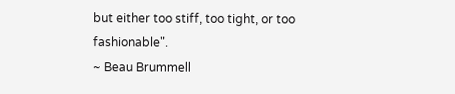but either too stiff, too tight, or too fashionable".
~ Beau Brummell